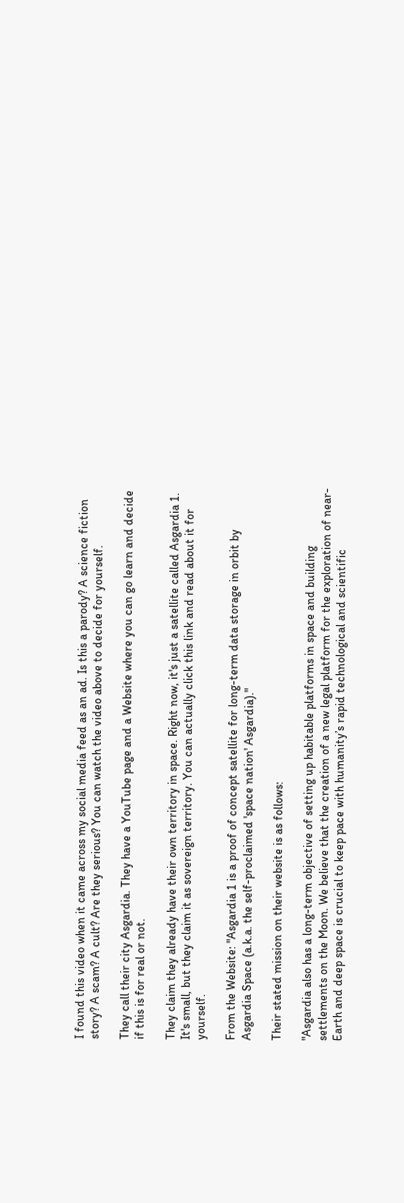I found this video when it came across my social media feed as an ad. Is this a parody? A science fiction story? A scam? A cult? Are they serious? You can watch the video above to decide for yourself.

They call their city Asgardia. They have a YouTube page and a Website where you can go learn and decide if this is for real or not.

They claim they already have their own territory in space. Right now, it's just a satellite called Asgardia 1. It's small, but they claim it as sovereign territory. You can actually click this link and read about it for yourself.

From the Website: "Asgardia 1 is a proof of concept satellite for long-term data storage in orbit by Asgardia Space (a.k.a. the self-proclaimed 'space nation' Asgardia)."

Their stated mission on their website is as follows:

"Asgardia also has a long-term objective of setting up habitable platforms in space and building settlements on the Moon. We believe that the creation of a new legal platform for the exploration of near-Earth and deep space is crucial to keep pace with humanity’s rapid technological and scientific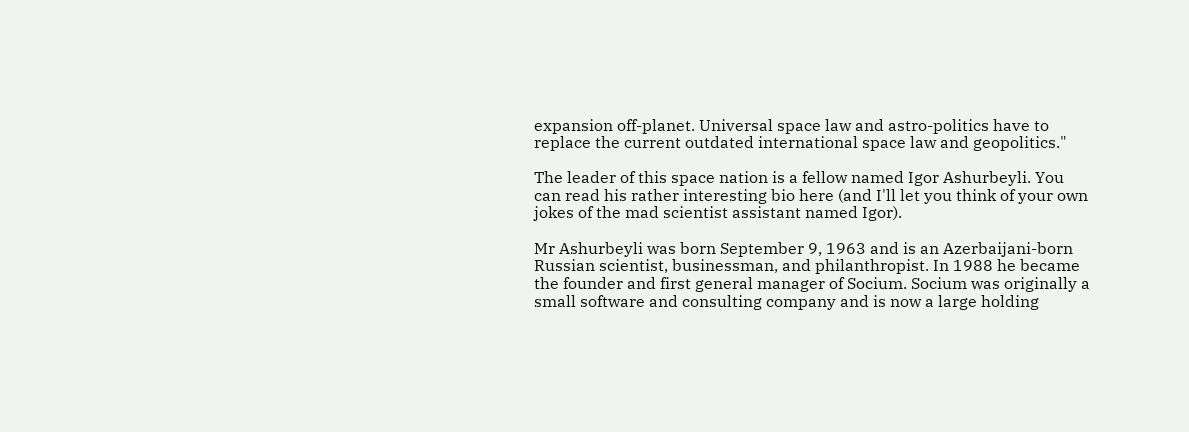expansion off-planet. Universal space law and astro-politics have to replace the current outdated international space law and geopolitics."

The leader of this space nation is a fellow named Igor Ashurbeyli. You can read his rather interesting bio here (and I'll let you think of your own jokes of the mad scientist assistant named Igor).

Mr Ashurbeyli was born September 9, 1963 and is an Azerbaijani-born Russian scientist, businessman, and philanthropist. In 1988 he became the founder and first general manager of Socium. Socium was originally a small software and consulting company and is now a large holding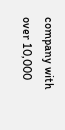company with over 10,000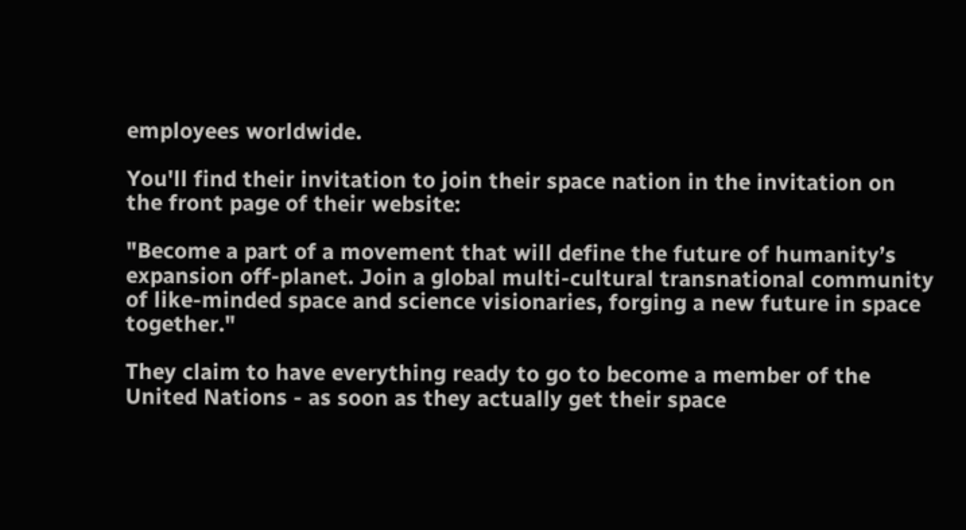employees worldwide.

You'll find their invitation to join their space nation in the invitation on the front page of their website:

"Become a part of a movement that will define the future of humanity’s expansion off-planet. Join a global multi-cultural transnational community of like-minded space and science visionaries, forging a new future in space together."

They claim to have everything ready to go to become a member of the United Nations - as soon as they actually get their space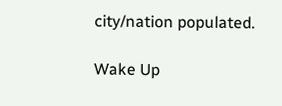city/nation populated.

Wake Up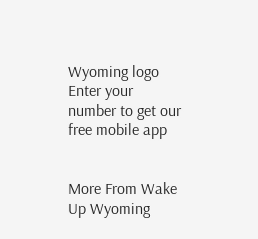Wyoming logo
Enter your number to get our free mobile app


More From Wake Up Wyoming